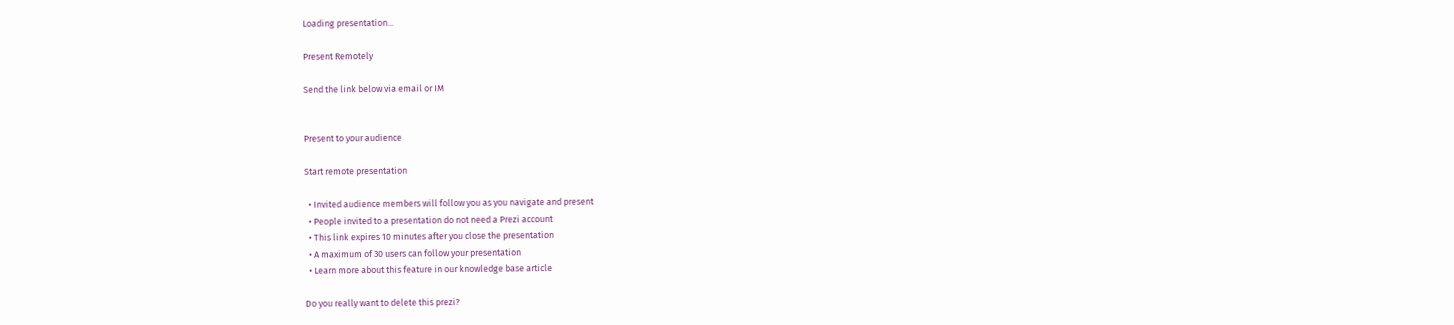Loading presentation...

Present Remotely

Send the link below via email or IM


Present to your audience

Start remote presentation

  • Invited audience members will follow you as you navigate and present
  • People invited to a presentation do not need a Prezi account
  • This link expires 10 minutes after you close the presentation
  • A maximum of 30 users can follow your presentation
  • Learn more about this feature in our knowledge base article

Do you really want to delete this prezi?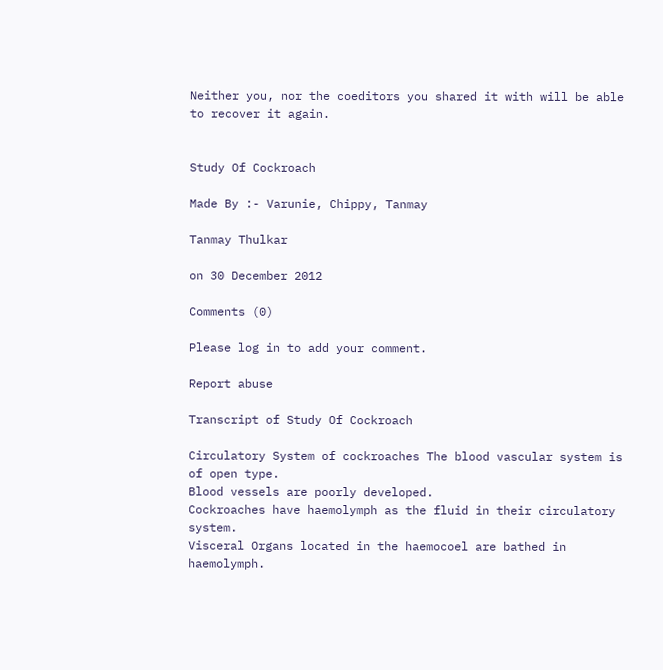Neither you, nor the coeditors you shared it with will be able to recover it again.


Study Of Cockroach

Made By :- Varunie, Chippy, Tanmay

Tanmay Thulkar

on 30 December 2012

Comments (0)

Please log in to add your comment.

Report abuse

Transcript of Study Of Cockroach

Circulatory System of cockroaches The blood vascular system is of open type.
Blood vessels are poorly developed.
Cockroaches have haemolymph as the fluid in their circulatory system.
Visceral Organs located in the haemocoel are bathed in haemolymph.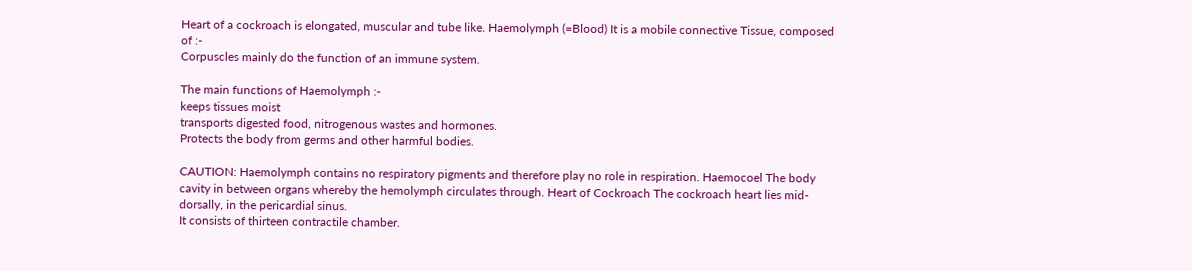Heart of a cockroach is elongated, muscular and tube like. Haemolymph (=Blood) It is a mobile connective Tissue, composed of :-
Corpuscles mainly do the function of an immune system.

The main functions of Haemolymph :-
keeps tissues moist
transports digested food, nitrogenous wastes and hormones.
Protects the body from germs and other harmful bodies.

CAUTION: Haemolymph contains no respiratory pigments and therefore play no role in respiration. Haemocoel The body cavity in between organs whereby the hemolymph circulates through. Heart of Cockroach The cockroach heart lies mid-dorsally, in the pericardial sinus.
It consists of thirteen contractile chamber.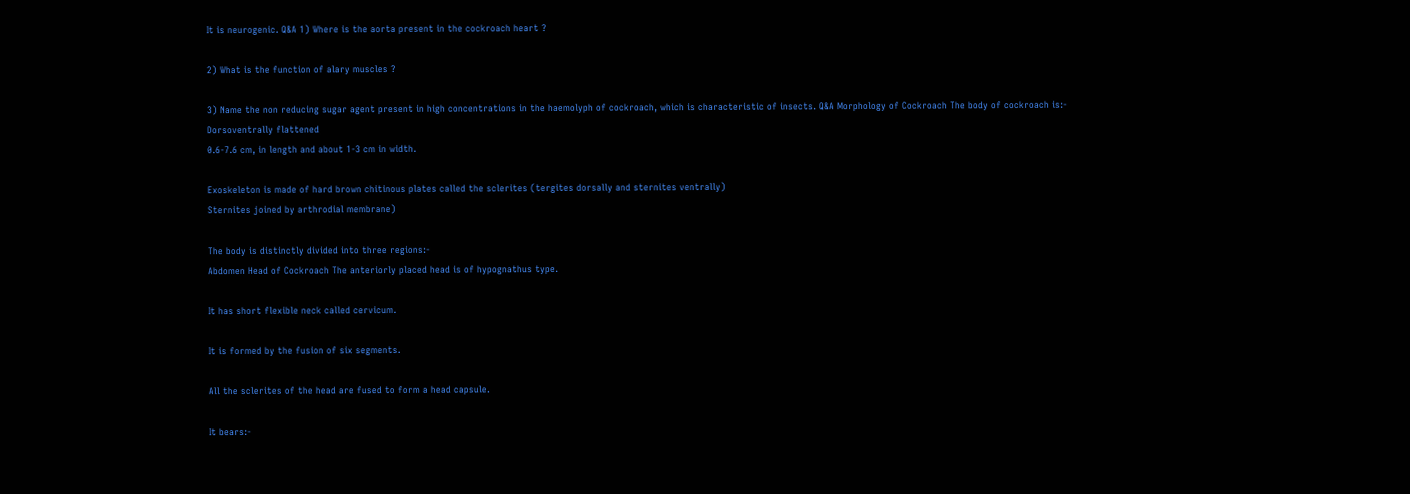It is neurogenic. Q&A 1) Where is the aorta present in the cockroach heart ?

2) What is the function of alary muscles ?

3) Name the non reducing sugar agent present in high concentrations in the haemolyph of cockroach, which is characteristic of insects. Q&A Morphology of Cockroach The body of cockroach is:-
Dorsoventrally flattened
0.6-7.6 cm, in length and about 1-3 cm in width.

Exoskeleton is made of hard brown chitinous plates called the sclerites (tergites dorsally and sternites ventrally)
Sternites joined by arthrodial membrane)

The body is distinctly divided into three regions:-
Abdomen Head of Cockroach The anteriorly placed head is of hypognathus type.

It has short flexible neck called cervicum.

It is formed by the fusion of six segments.

All the sclerites of the head are fused to form a head capsule.

It bears:-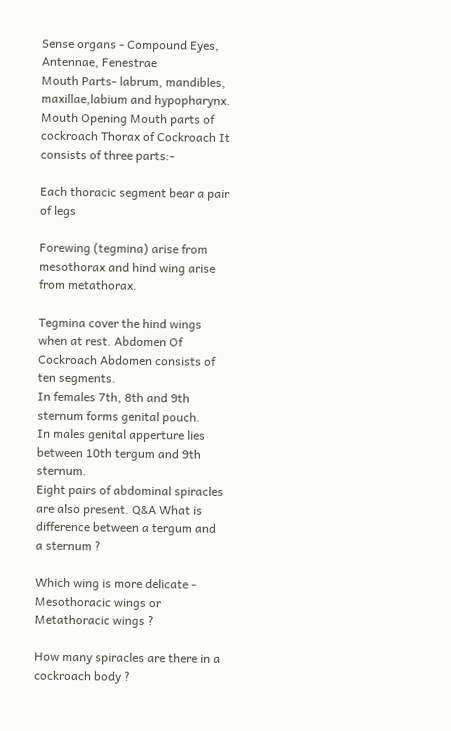Sense organs - Compound Eyes, Antennae, Fenestrae
Mouth Parts- labrum, mandibles, maxillae,labium and hypopharynx.
Mouth Opening Mouth parts of cockroach Thorax of Cockroach It consists of three parts:-

Each thoracic segment bear a pair of legs

Forewing (tegmina) arise from mesothorax and hind wing arise from metathorax.

Tegmina cover the hind wings when at rest. Abdomen Of Cockroach Abdomen consists of ten segments.
In females 7th, 8th and 9th sternum forms genital pouch.
In males genital apperture lies between 10th tergum and 9th sternum.
Eight pairs of abdominal spiracles are also present. Q&A What is difference between a tergum and a sternum ?

Which wing is more delicate - Mesothoracic wings or Metathoracic wings ?

How many spiracles are there in a cockroach body ?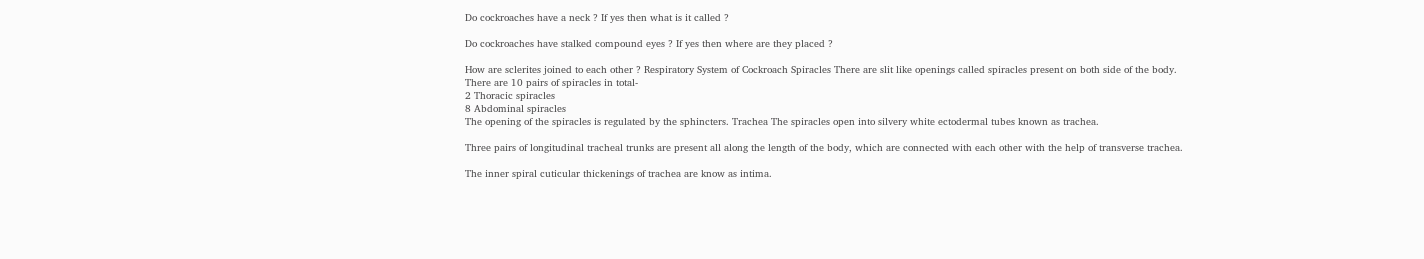Do cockroaches have a neck ? If yes then what is it called ?

Do cockroaches have stalked compound eyes ? If yes then where are they placed ?

How are sclerites joined to each other ? Respiratory System of Cockroach Spiracles There are slit like openings called spiracles present on both side of the body.
There are 10 pairs of spiracles in total-
2 Thoracic spiracles
8 Abdominal spiracles
The opening of the spiracles is regulated by the sphincters. Trachea The spiracles open into silvery white ectodermal tubes known as trachea.

Three pairs of longitudinal tracheal trunks are present all along the length of the body, which are connected with each other with the help of transverse trachea.

The inner spiral cuticular thickenings of trachea are know as intima.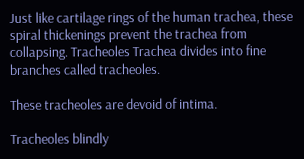Just like cartilage rings of the human trachea, these spiral thickenings prevent the trachea from collapsing. Tracheoles Trachea divides into fine branches called tracheoles.

These tracheoles are devoid of intima.

Tracheoles blindly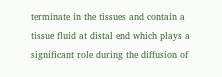terminate in the tissues and contain a tissue fluid at distal end which plays a significant role during the diffusion of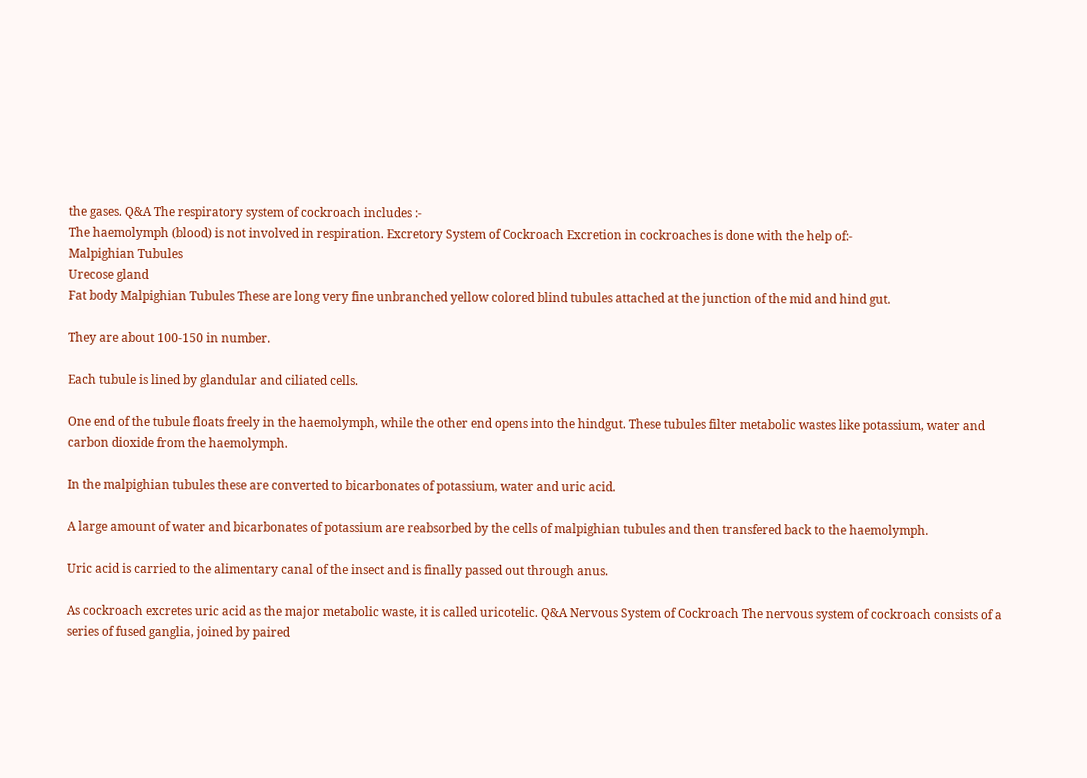the gases. Q&A The respiratory system of cockroach includes :-
The haemolymph (blood) is not involved in respiration. Excretory System of Cockroach Excretion in cockroaches is done with the help of:-
Malpighian Tubules
Urecose gland
Fat body Malpighian Tubules These are long very fine unbranched yellow colored blind tubules attached at the junction of the mid and hind gut.

They are about 100-150 in number.

Each tubule is lined by glandular and ciliated cells.

One end of the tubule floats freely in the haemolymph, while the other end opens into the hindgut. These tubules filter metabolic wastes like potassium, water and carbon dioxide from the haemolymph.

In the malpighian tubules these are converted to bicarbonates of potassium, water and uric acid.

A large amount of water and bicarbonates of potassium are reabsorbed by the cells of malpighian tubules and then transfered back to the haemolymph.

Uric acid is carried to the alimentary canal of the insect and is finally passed out through anus.

As cockroach excretes uric acid as the major metabolic waste, it is called uricotelic. Q&A Nervous System of Cockroach The nervous system of cockroach consists of a series of fused ganglia, joined by paired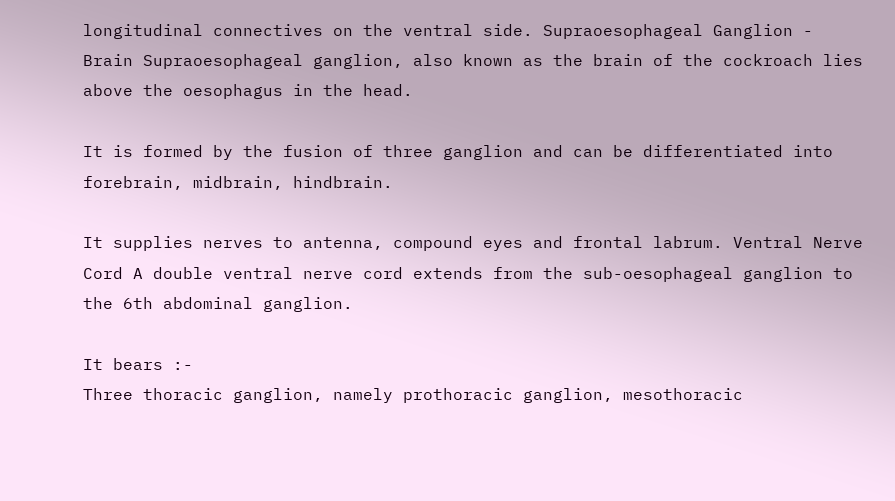longitudinal connectives on the ventral side. Supraoesophageal Ganglion - Brain Supraoesophageal ganglion, also known as the brain of the cockroach lies above the oesophagus in the head.

It is formed by the fusion of three ganglion and can be differentiated into forebrain, midbrain, hindbrain.

It supplies nerves to antenna, compound eyes and frontal labrum. Ventral Nerve Cord A double ventral nerve cord extends from the sub-oesophageal ganglion to the 6th abdominal ganglion.

It bears :-
Three thoracic ganglion, namely prothoracic ganglion, mesothoracic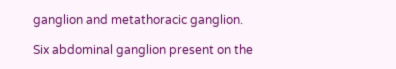ganglion and metathoracic ganglion.

Six abdominal ganglion present on the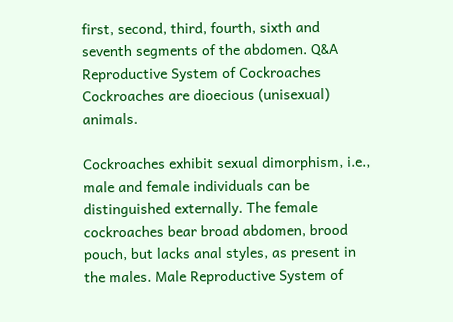first, second, third, fourth, sixth and seventh segments of the abdomen. Q&A Reproductive System of Cockroaches Cockroaches are dioecious (unisexual) animals.

Cockroaches exhibit sexual dimorphism, i.e., male and female individuals can be distinguished externally. The female cockroaches bear broad abdomen, brood pouch, but lacks anal styles, as present in the males. Male Reproductive System of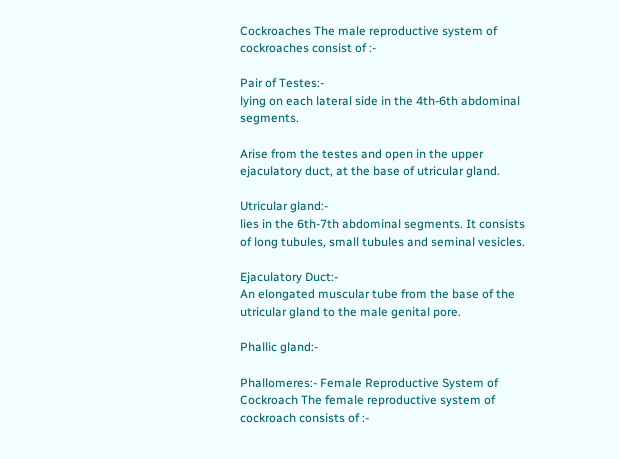Cockroaches The male reproductive system of cockroaches consist of :-

Pair of Testes:-
lying on each lateral side in the 4th-6th abdominal segments.

Arise from the testes and open in the upper ejaculatory duct, at the base of utricular gland.

Utricular gland:-
lies in the 6th-7th abdominal segments. It consists of long tubules, small tubules and seminal vesicles.

Ejaculatory Duct:-
An elongated muscular tube from the base of the utricular gland to the male genital pore.

Phallic gland:-

Phallomeres:- Female Reproductive System of Cockroach The female reproductive system of cockroach consists of :-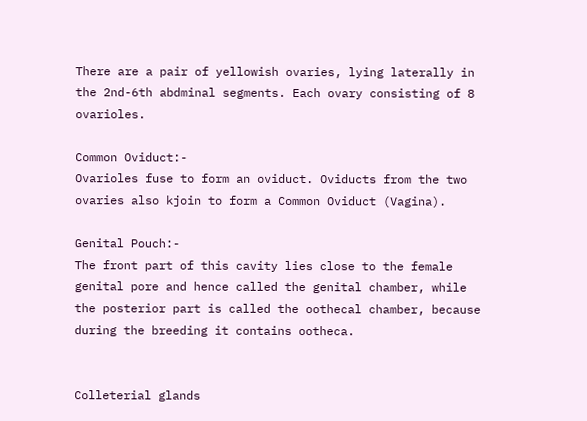There are a pair of yellowish ovaries, lying laterally in the 2nd-6th abdminal segments. Each ovary consisting of 8 ovarioles.

Common Oviduct:-
Ovarioles fuse to form an oviduct. Oviducts from the two ovaries also kjoin to form a Common Oviduct (Vagina).

Genital Pouch:-
The front part of this cavity lies close to the female genital pore and hence called the genital chamber, while the posterior part is called the oothecal chamber, because during the breeding it contains ootheca.


Colleterial glands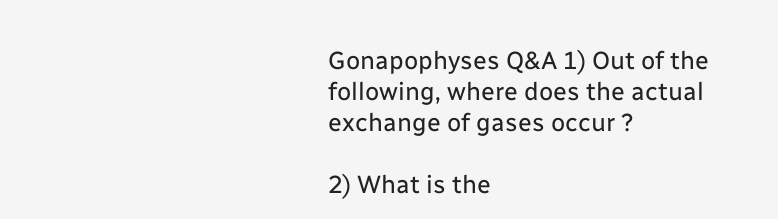Gonapophyses Q&A 1) Out of the following, where does the actual exchange of gases occur ?

2) What is the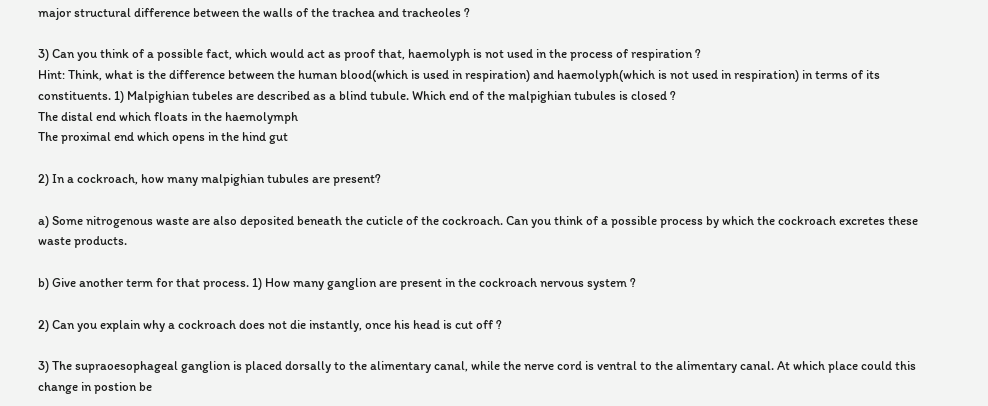major structural difference between the walls of the trachea and tracheoles ?

3) Can you think of a possible fact, which would act as proof that, haemolyph is not used in the process of respiration ?
Hint: Think, what is the difference between the human blood(which is used in respiration) and haemolyph(which is not used in respiration) in terms of its constituents. 1) Malpighian tubeles are described as a blind tubule. Which end of the malpighian tubules is closed ?
The distal end which floats in the haemolymph
The proximal end which opens in the hind gut

2) In a cockroach, how many malpighian tubules are present?

a) Some nitrogenous waste are also deposited beneath the cuticle of the cockroach. Can you think of a possible process by which the cockroach excretes these waste products.

b) Give another term for that process. 1) How many ganglion are present in the cockroach nervous system ?

2) Can you explain why a cockroach does not die instantly, once his head is cut off ?

3) The supraoesophageal ganglion is placed dorsally to the alimentary canal, while the nerve cord is ventral to the alimentary canal. At which place could this change in postion be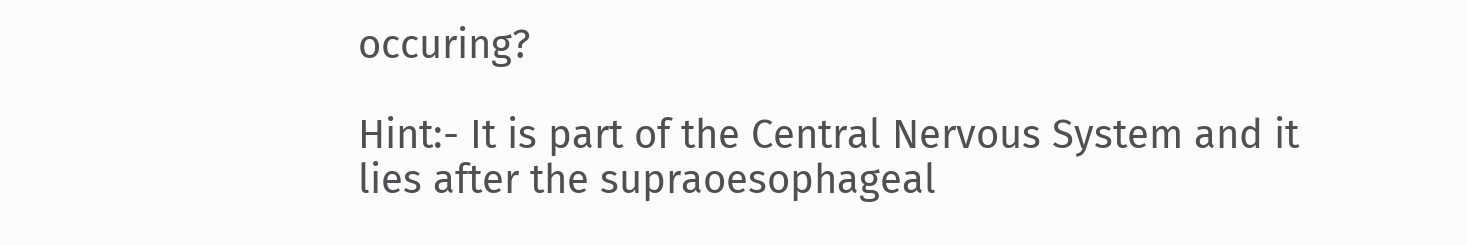occuring?

Hint:- It is part of the Central Nervous System and it lies after the supraoesophageal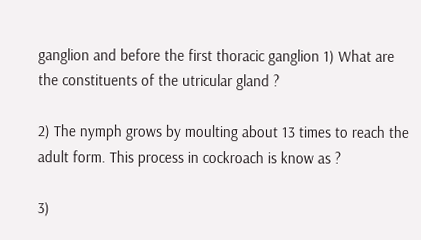ganglion and before the first thoracic ganglion 1) What are the constituents of the utricular gland ?

2) The nymph grows by moulting about 13 times to reach the adult form. This process in cockroach is know as ?

3)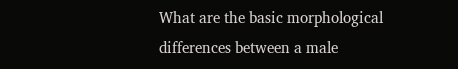What are the basic morphological differences between a male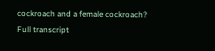cockroach and a female cockroach?
Full transcript